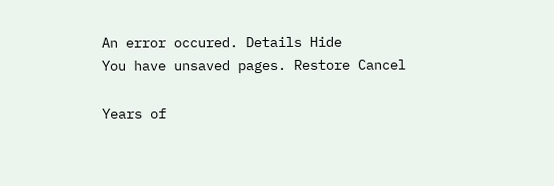An error occured. Details Hide
You have unsaved pages. Restore Cancel

Years of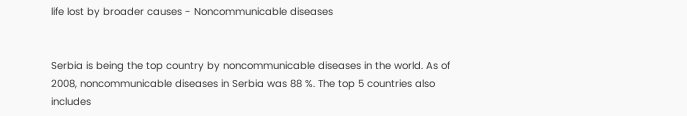life lost by broader causes - Noncommunicable diseases


Serbia is being the top country by noncommunicable diseases in the world. As of 2008, noncommunicable diseases in Serbia was 88 %. The top 5 countries also includes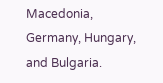Macedonia, Germany, Hungary, and Bulgaria.